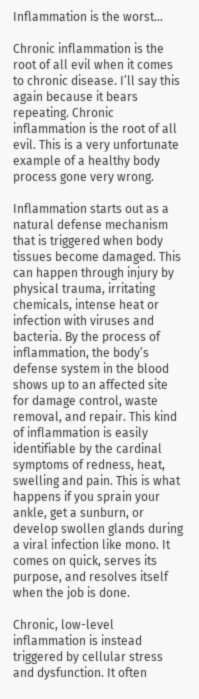Inflammation is the worst...

Chronic inflammation is the root of all evil when it comes to chronic disease. I’ll say this again because it bears repeating. Chronic inflammation is the root of all evil. This is a very unfortunate example of a healthy body process gone very wrong.

Inflammation starts out as a natural defense mechanism that is triggered when body tissues become damaged. This can happen through injury by physical trauma, irritating chemicals, intense heat or infection with viruses and bacteria. By the process of inflammation, the body’s defense system in the blood shows up to an affected site for damage control, waste removal, and repair. This kind of inflammation is easily identifiable by the cardinal symptoms of redness, heat, swelling and pain. This is what happens if you sprain your ankle, get a sunburn, or develop swollen glands during a viral infection like mono. It comes on quick, serves its purpose, and resolves itself when the job is done.

Chronic, low-level inflammation is instead triggered by cellular stress and dysfunction. It often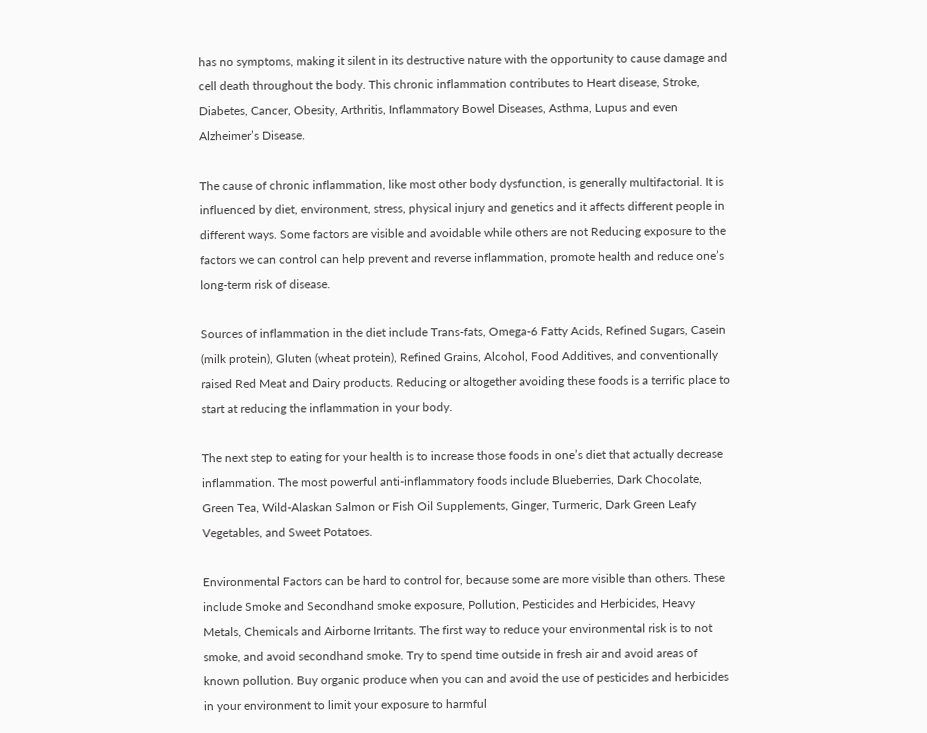has no symptoms, making it silent in its destructive nature with the opportunity to cause damage and cell death throughout the body. This chronic inflammation contributes to Heart disease, Stroke, Diabetes, Cancer, Obesity, Arthritis, Inflammatory Bowel Diseases, Asthma, Lupus and even Alzheimer’s Disease.

The cause of chronic inflammation, like most other body dysfunction, is generally multifactorial. It is influenced by diet, environment, stress, physical injury and genetics and it affects different people in different ways. Some factors are visible and avoidable while others are not Reducing exposure to the factors we can control can help prevent and reverse inflammation, promote health and reduce one’s long-term risk of disease.

Sources of inflammation in the diet include Trans-fats, Omega-6 Fatty Acids, Refined Sugars, Casein (milk protein), Gluten (wheat protein), Refined Grains, Alcohol, Food Additives, and conventionally raised Red Meat and Dairy products. Reducing or altogether avoiding these foods is a terrific place to start at reducing the inflammation in your body.

The next step to eating for your health is to increase those foods in one’s diet that actually decrease inflammation. The most powerful anti-inflammatory foods include Blueberries, Dark Chocolate, Green Tea, Wild-Alaskan Salmon or Fish Oil Supplements, Ginger, Turmeric, Dark Green Leafy Vegetables, and Sweet Potatoes.

Environmental Factors can be hard to control for, because some are more visible than others. These include Smoke and Secondhand smoke exposure, Pollution, Pesticides and Herbicides, Heavy Metals, Chemicals and Airborne Irritants. The first way to reduce your environmental risk is to not smoke, and avoid secondhand smoke. Try to spend time outside in fresh air and avoid areas of known pollution. Buy organic produce when you can and avoid the use of pesticides and herbicides in your environment to limit your exposure to harmful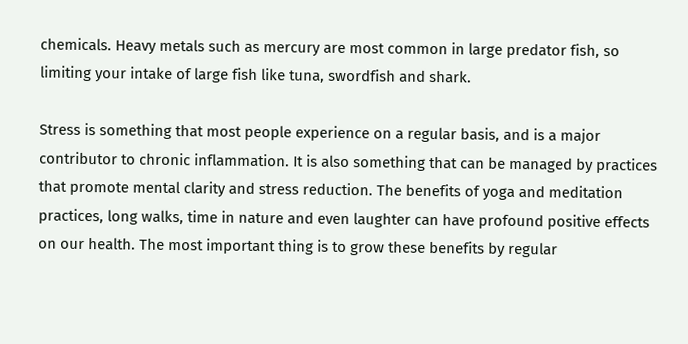chemicals. Heavy metals such as mercury are most common in large predator fish, so limiting your intake of large fish like tuna, swordfish and shark.

Stress is something that most people experience on a regular basis, and is a major contributor to chronic inflammation. It is also something that can be managed by practices that promote mental clarity and stress reduction. The benefits of yoga and meditation practices, long walks, time in nature and even laughter can have profound positive effects on our health. The most important thing is to grow these benefits by regular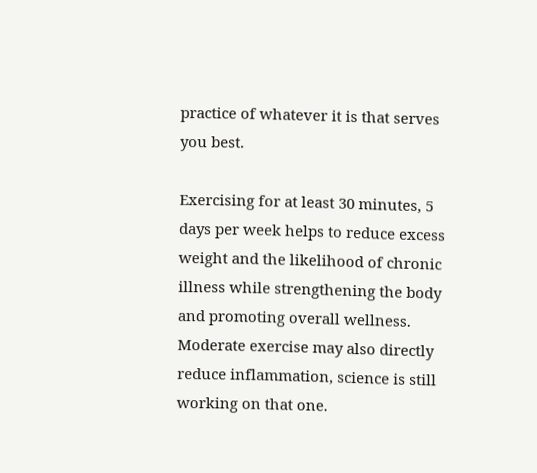practice of whatever it is that serves you best.

Exercising for at least 30 minutes, 5 days per week helps to reduce excess weight and the likelihood of chronic illness while strengthening the body and promoting overall wellness. Moderate exercise may also directly reduce inflammation, science is still working on that one.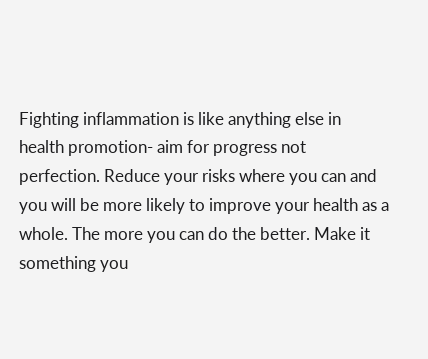Fighting inflammation is like anything else in health promotion- aim for progress not perfection. Reduce your risks where you can and you will be more likely to improve your health as a whole. The more you can do the better. Make it something you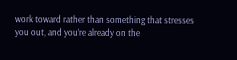work toward rather than something that stresses you out, and you’re already on the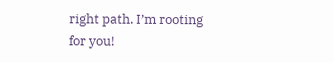right path. I’m rooting for you!